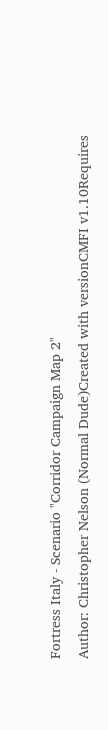Fortress Italy - Scenario "Corridor Campaign Map 2"
Author: Christopher Nelson (Normal Dude)Created with versionCMFI v1.10Requires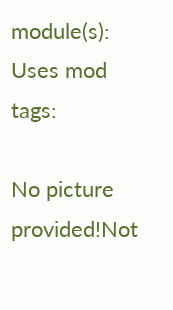module(s): Uses mod tags:

No picture provided!Not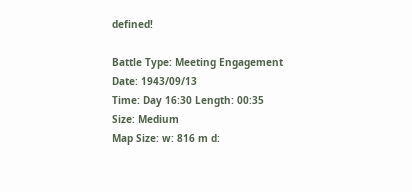defined!

Battle Type: Meeting Engagement Date: 1943/09/13
Time: Day 16:30 Length: 00:35
Size: Medium
Map Size: w: 816 m d: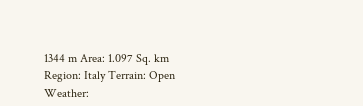1344 m Area: 1.097 Sq. km
Region: Italy Terrain: Open
Weather: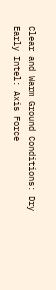Clear and Warm Ground Conditions: Dry
Early Intel: Axis Force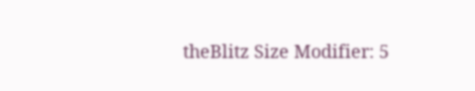theBlitz Size Modifier: 5